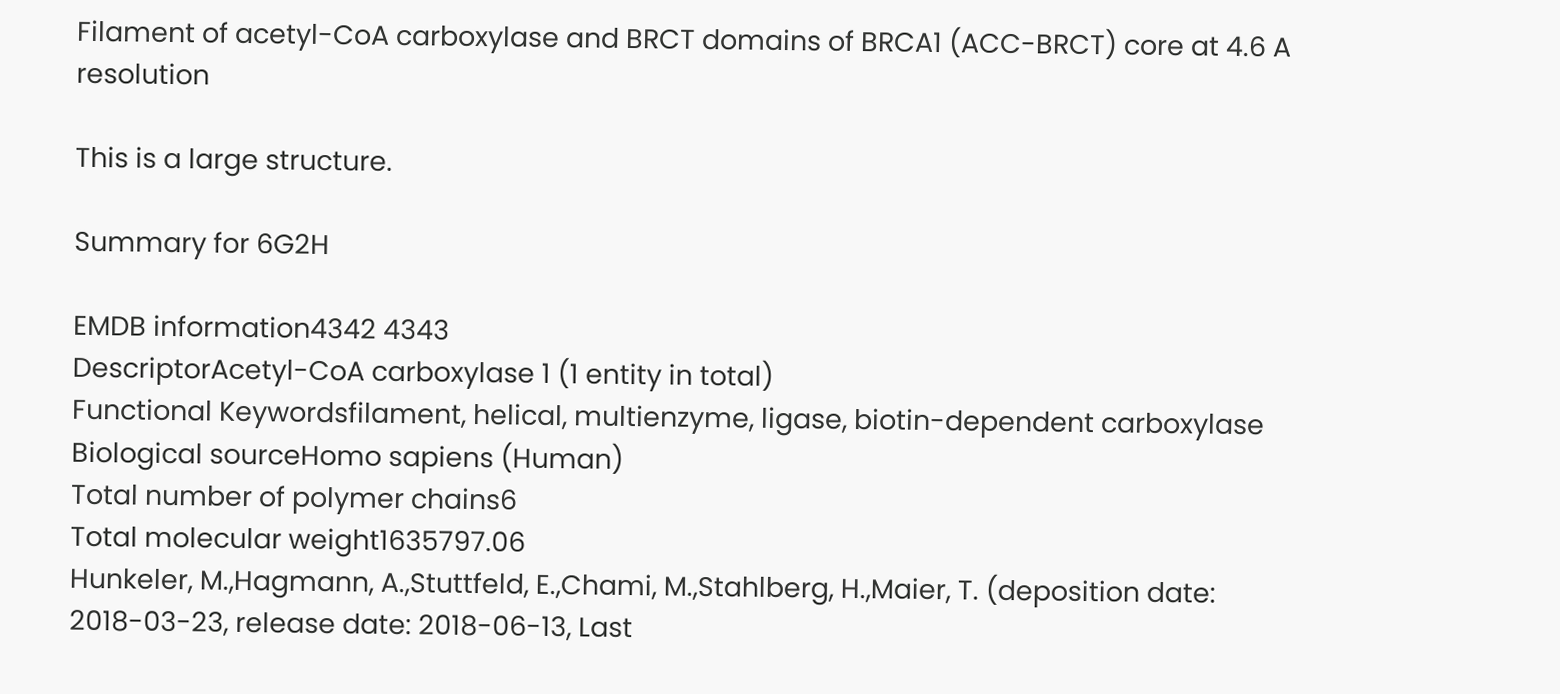Filament of acetyl-CoA carboxylase and BRCT domains of BRCA1 (ACC-BRCT) core at 4.6 A resolution

This is a large structure.

Summary for 6G2H

EMDB information4342 4343
DescriptorAcetyl-CoA carboxylase 1 (1 entity in total)
Functional Keywordsfilament, helical, multienzyme, ligase, biotin-dependent carboxylase
Biological sourceHomo sapiens (Human)
Total number of polymer chains6
Total molecular weight1635797.06
Hunkeler, M.,Hagmann, A.,Stuttfeld, E.,Chami, M.,Stahlberg, H.,Maier, T. (deposition date: 2018-03-23, release date: 2018-06-13, Last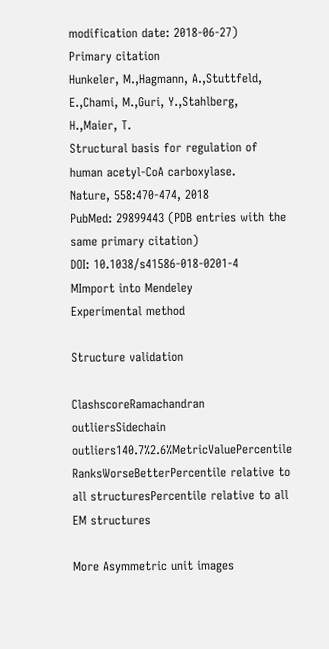modification date: 2018-06-27)
Primary citation
Hunkeler, M.,Hagmann, A.,Stuttfeld, E.,Chami, M.,Guri, Y.,Stahlberg, H.,Maier, T.
Structural basis for regulation of human acetyl-CoA carboxylase.
Nature, 558:470-474, 2018
PubMed: 29899443 (PDB entries with the same primary citation)
DOI: 10.1038/s41586-018-0201-4
MImport into Mendeley
Experimental method

Structure validation

ClashscoreRamachandran outliersSidechain outliers140.7%2.6%MetricValuePercentile RanksWorseBetterPercentile relative to all structuresPercentile relative to all EM structures

More Asymmetric unit images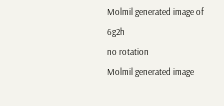Molmil generated image of 6g2h
no rotation
Molmil generated image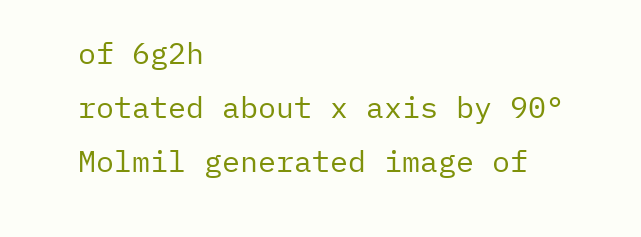of 6g2h
rotated about x axis by 90°
Molmil generated image of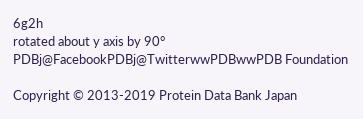6g2h
rotated about y axis by 90°
PDBj@FacebookPDBj@TwitterwwPDBwwPDB Foundation

Copyright © 2013-2019 Protein Data Bank Japan